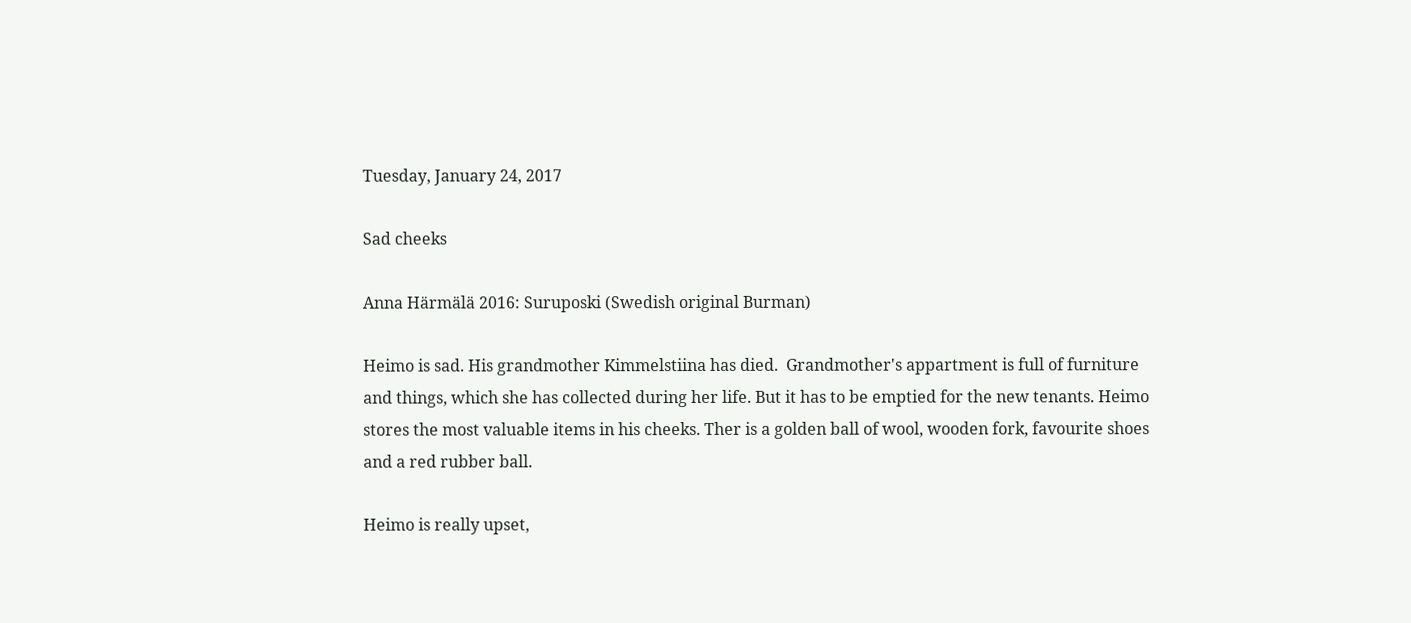Tuesday, January 24, 2017

Sad cheeks

Anna Härmälä 2016: Suruposki (Swedish original Burman)

Heimo is sad. His grandmother Kimmelstiina has died.  Grandmother's appartment is full of furniture and things, which she has collected during her life. But it has to be emptied for the new tenants. Heimo stores the most valuable items in his cheeks. Ther is a golden ball of wool, wooden fork, favourite shoes and a red rubber ball.

Heimo is really upset,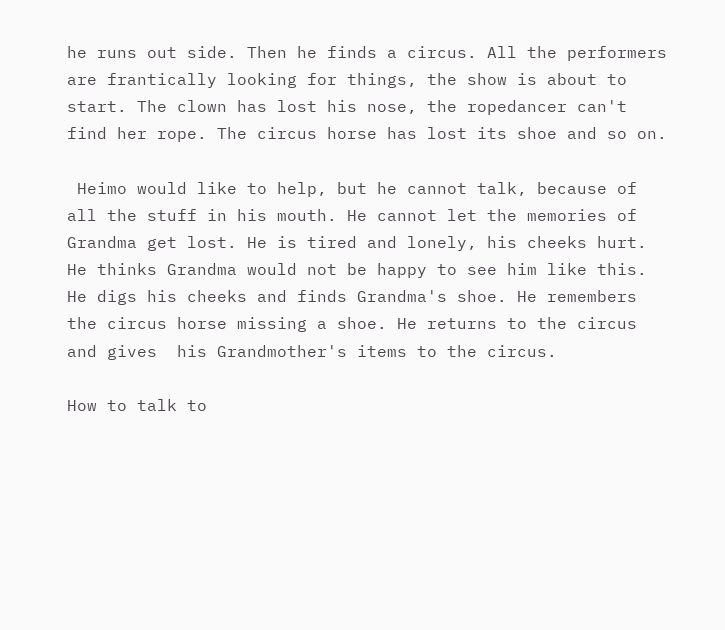he runs out side. Then he finds a circus. All the performers are frantically looking for things, the show is about to start. The clown has lost his nose, the ropedancer can't find her rope. The circus horse has lost its shoe and so on.

 Heimo would like to help, but he cannot talk, because of all the stuff in his mouth. He cannot let the memories of Grandma get lost. He is tired and lonely, his cheeks hurt. He thinks Grandma would not be happy to see him like this. He digs his cheeks and finds Grandma's shoe. He remembers the circus horse missing a shoe. He returns to the circus and gives  his Grandmother's items to the circus.

How to talk to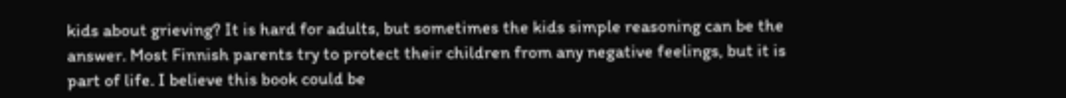kids about grieving? It is hard for adults, but sometimes the kids simple reasoning can be the answer. Most Finnish parents try to protect their children from any negative feelings, but it is part of life. I believe this book could be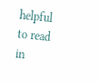helpful to read in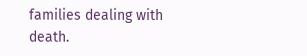families dealing with death.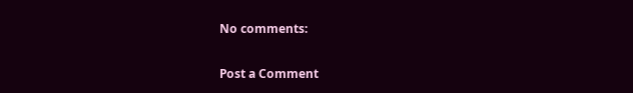No comments:

Post a Comment